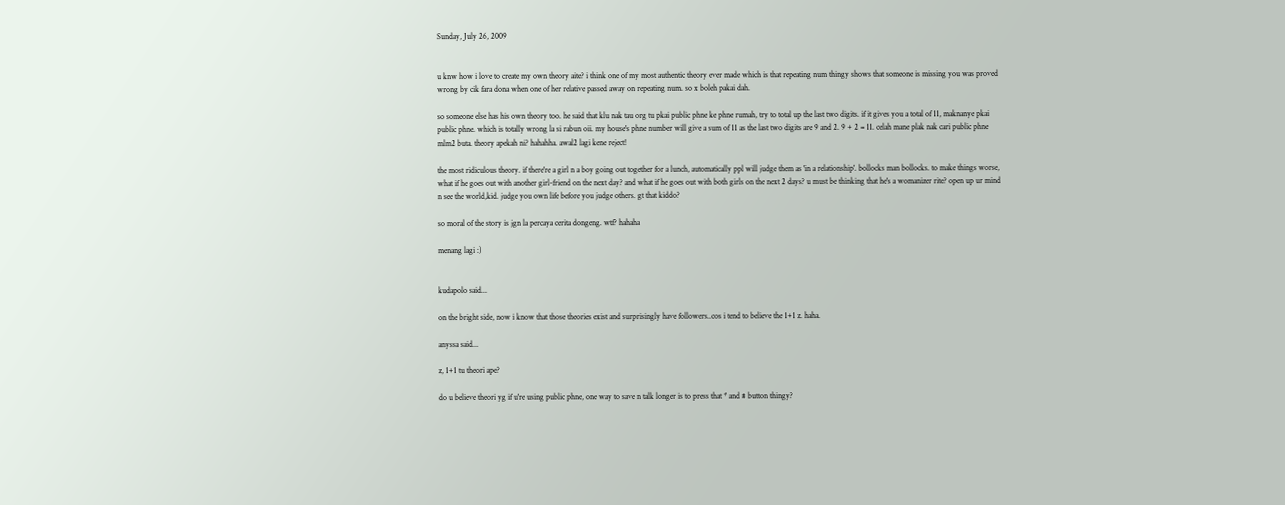Sunday, July 26, 2009


u knw how i love to create my own theory aite? i think one of my most authentic theory ever made which is that repeating num thingy shows that someone is missing you was proved wrong by cik fara dona when one of her relative passed away on repeating num. so x boleh pakai dah.

so someone else has his own theory too. he said that klu nak tau org tu pkai public phne ke phne rumah, try to total up the last two digits. if it gives you a total of 11, maknanye pkai public phne. which is totally wrong la si rabun oii. my house's phne number will give a sum of 11 as the last two digits are 9 and 2. 9 + 2 = 11. celah mane plak nak cari public phne mlm2 buta. theory apekah ni? hahahha. awal2 lagi kene reject!

the most ridiculous theory. if there're a girl n a boy going out together for a lunch, automatically ppl will judge them as 'in a relationship'. bollocks man bollocks. to make things worse, what if he goes out with another girl-friend on the next day? and what if he goes out with both girls on the next 2 days? u must be thinking that he's a womanizer rite? open up ur mind n see the world,kid. judge you own life before you judge others. gt that kiddo?

so moral of the story is jgn la percaya cerita dongeng. wtf? hahaha

menang lagi :)


kudapolo said...

on the bright side, now i know that those theories exist and surprisingly have followers..cos i tend to believe the 1+1 z. haha.

anyssa said...

z, 1+1 tu theori ape?

do u believe theori yg if u're using public phne, one way to save n talk longer is to press that * and # button thingy?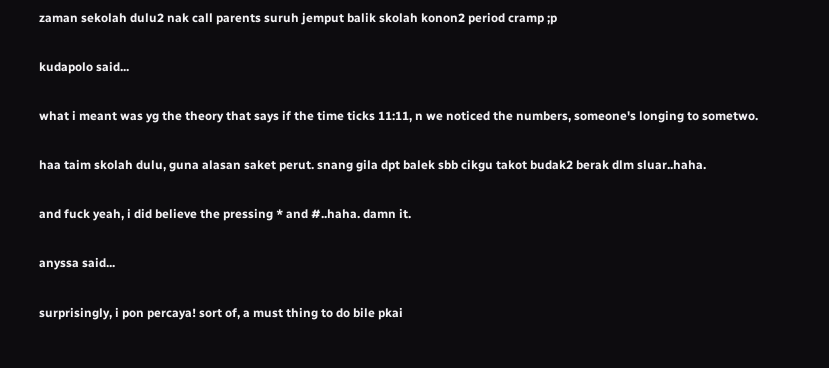zaman sekolah dulu2 nak call parents suruh jemput balik skolah konon2 period cramp ;p

kudapolo said...

what i meant was yg the theory that says if the time ticks 11:11, n we noticed the numbers, someone's longing to sometwo.

haa taim skolah dulu, guna alasan saket perut. snang gila dpt balek sbb cikgu takot budak2 berak dlm sluar..haha.

and fuck yeah, i did believe the pressing * and #..haha. damn it.

anyssa said...

surprisingly, i pon percaya! sort of, a must thing to do bile pkai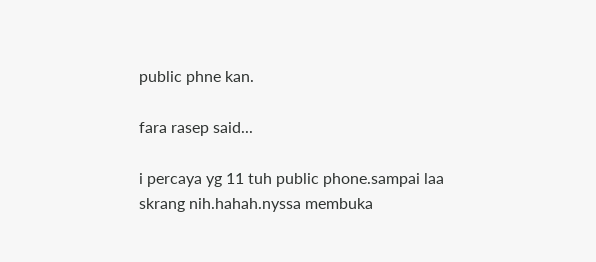public phne kan.

fara rasep said...

i percaya yg 11 tuh public phone.sampai laa skrang nih.hahah.nyssa membuka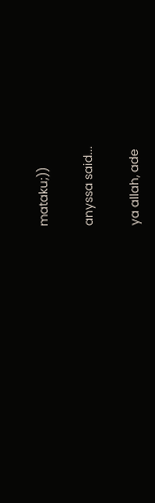mataku;))

anyssa said...

ya allah, ade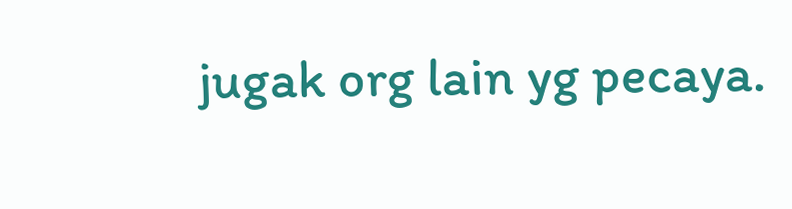jugak org lain yg pecaya.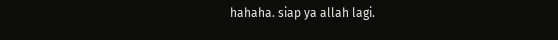hahaha. siap ya allah lagi.